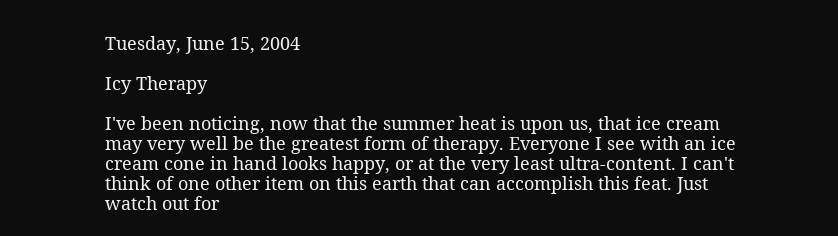Tuesday, June 15, 2004

Icy Therapy

I've been noticing, now that the summer heat is upon us, that ice cream may very well be the greatest form of therapy. Everyone I see with an ice cream cone in hand looks happy, or at the very least ultra-content. I can't think of one other item on this earth that can accomplish this feat. Just watch out for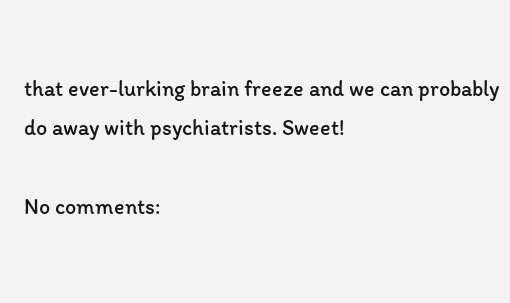that ever-lurking brain freeze and we can probably do away with psychiatrists. Sweet!

No comments: